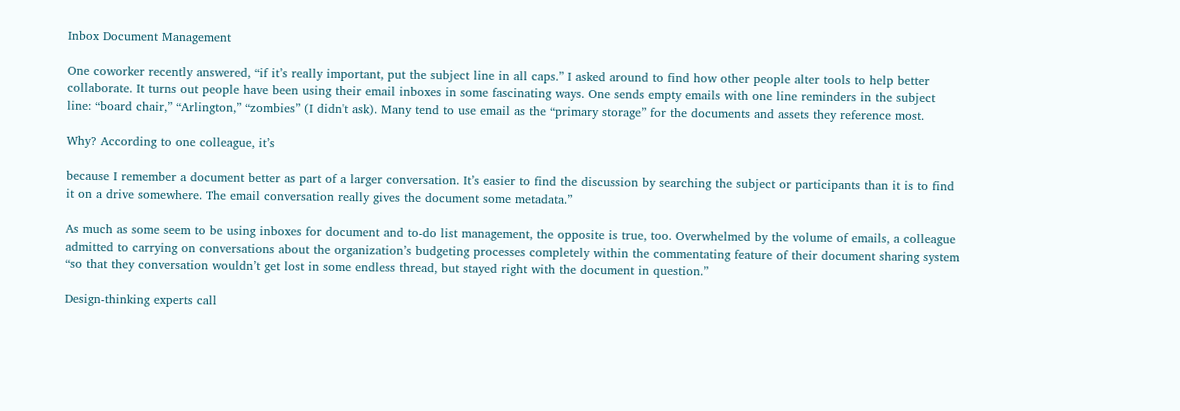Inbox Document Management

One coworker recently answered, “if it’s really important, put the subject line in all caps.” I asked around to find how other people alter tools to help better collaborate. It turns out people have been using their email inboxes in some fascinating ways. One sends empty emails with one line reminders in the subject line: “board chair,” “Arlington,” “zombies” (I didn't ask). Many tend to use email as the “primary storage” for the documents and assets they reference most.

Why? According to one colleague, it’s

because I remember a document better as part of a larger conversation. It’s easier to find the discussion by searching the subject or participants than it is to find it on a drive somewhere. The email conversation really gives the document some metadata.”

As much as some seem to be using inboxes for document and to-do list management, the opposite is true, too. Overwhelmed by the volume of emails, a colleague admitted to carrying on conversations about the organization’s budgeting processes completely within the commentating feature of their document sharing system “so that they conversation wouldn’t get lost in some endless thread, but stayed right with the document in question.”

Design-thinking experts call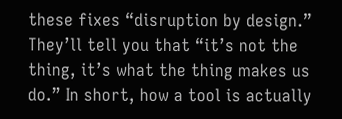these fixes “disruption by design.” They’ll tell you that “it’s not the thing, it’s what the thing makes us do.” In short, how a tool is actually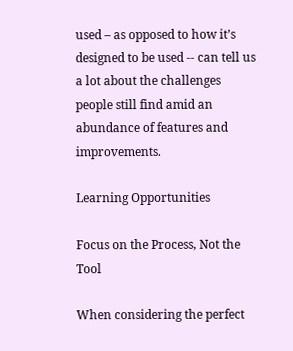used – as opposed to how it’s designed to be used -- can tell us a lot about the challenges people still find amid an abundance of features and improvements.

Learning Opportunities

Focus on the Process, Not the Tool

When considering the perfect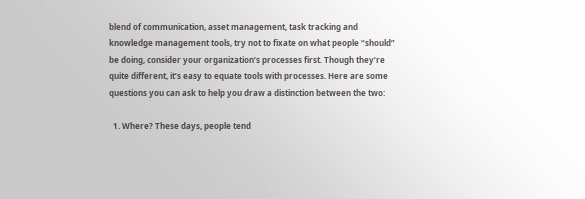blend of communication, asset management, task tracking and knowledge management tools, try not to fixate on what people “should” be doing, consider your organization’s processes first. Though they’re quite different, it’s easy to equate tools with processes. Here are some questions you can ask to help you draw a distinction between the two:

  1. Where? These days, people tend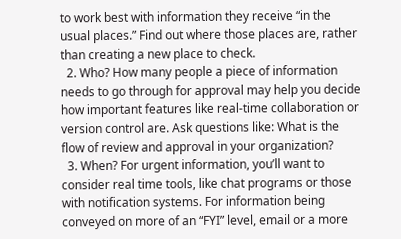to work best with information they receive “in the usual places.” Find out where those places are, rather than creating a new place to check.
  2. Who? How many people a piece of information needs to go through for approval may help you decide how important features like real-time collaboration or version control are. Ask questions like: What is the flow of review and approval in your organization?
  3. When? For urgent information, you’ll want to consider real time tools, like chat programs or those with notification systems. For information being conveyed on more of an “FYI” level, email or a more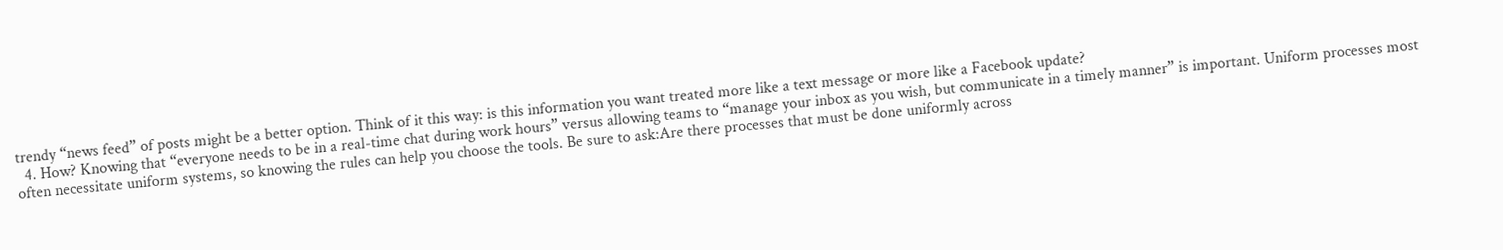trendy “news feed” of posts might be a better option. Think of it this way: is this information you want treated more like a text message or more like a Facebook update?
  4. How? Knowing that “everyone needs to be in a real-time chat during work hours” versus allowing teams to “manage your inbox as you wish, but communicate in a timely manner” is important. Uniform processes most often necessitate uniform systems, so knowing the rules can help you choose the tools. Be sure to ask:Are there processes that must be done uniformly across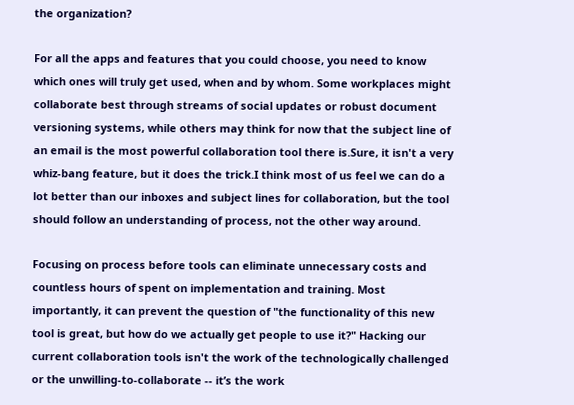the organization?

For all the apps and features that you could choose, you need to know which ones will truly get used, when and by whom. Some workplaces might collaborate best through streams of social updates or robust document versioning systems, while others may think for now that the subject line of an email is the most powerful collaboration tool there is.Sure, it isn't a very whiz-bang feature, but it does the trick.I think most of us feel we can do a lot better than our inboxes and subject lines for collaboration, but the tool should follow an understanding of process, not the other way around.

Focusing on process before tools can eliminate unnecessary costs and countless hours of spent on implementation and training. Most importantly, it can prevent the question of "the functionality of this new tool is great, but how do we actually get people to use it?" Hacking our current collaboration tools isn't the work of the technologically challenged or the unwilling-to-collaborate -- it’s the work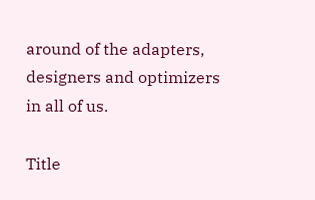around of the adapters, designers and optimizers in all of us.

Title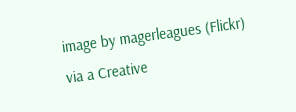image by magerleagues (Flickr) via a Creative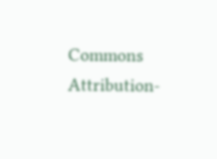Commons Attribution-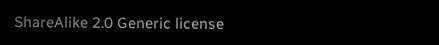ShareAlike 2.0 Generic license